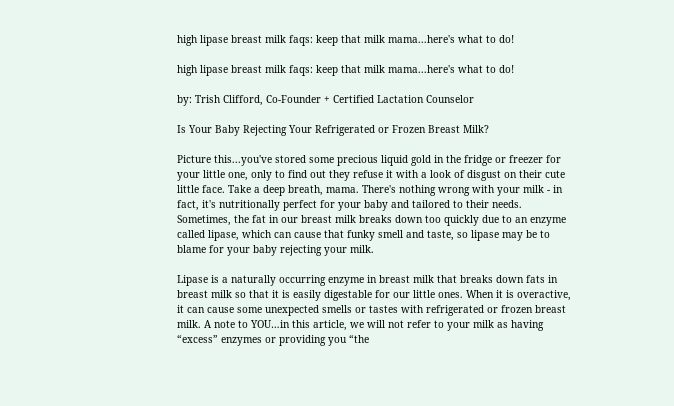high lipase breast milk faqs: keep that milk mama...here's what to do!

high lipase breast milk faqs: keep that milk mama...here's what to do!

by: Trish Clifford, Co-Founder + Certified Lactation Counselor

Is Your Baby Rejecting Your Refrigerated or Frozen Breast Milk?

Picture this...you've stored some precious liquid gold in the fridge or freezer for your little one, only to find out they refuse it with a look of disgust on their cute little face. Take a deep breath, mama. There's nothing wrong with your milk - in fact, it's nutritionally perfect for your baby and tailored to their needs. Sometimes, the fat in our breast milk breaks down too quickly due to an enzyme called lipase, which can cause that funky smell and taste, so lipase may be to blame for your baby rejecting your milk.

Lipase is a naturally occurring enzyme in breast milk that breaks down fats in breast milk so that it is easily digestable for our little ones. When it is overactive, it can cause some unexpected smells or tastes with refrigerated or frozen breast milk. A note to YOU…in this article, we will not refer to your milk as having “excess” enzymes or providing you “the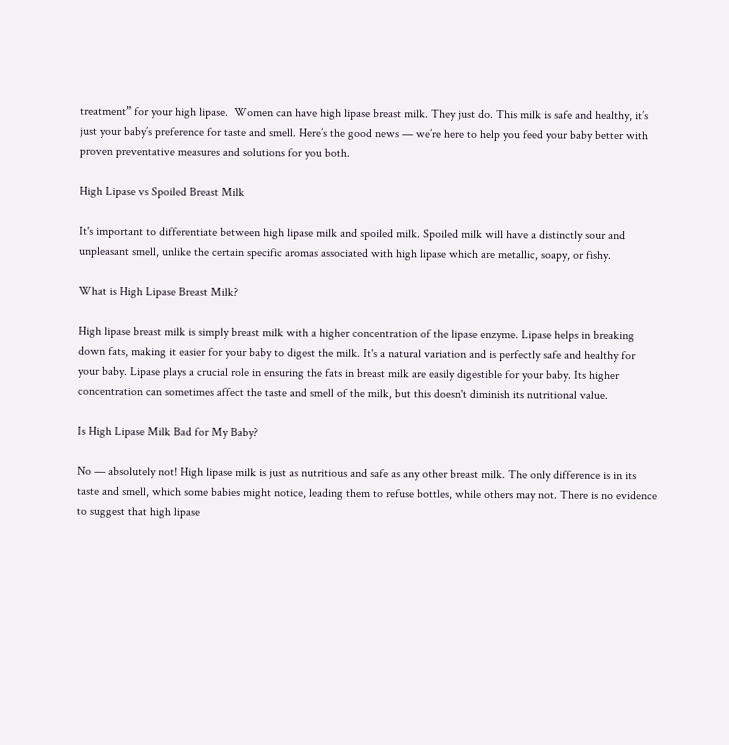treatment” for your high lipase.  Women can have high lipase breast milk. They just do. This milk is safe and healthy, it’s just your baby’s preference for taste and smell. Here’s the good news — we’re here to help you feed your baby better with proven preventative measures and solutions for you both.

High Lipase vs Spoiled Breast Milk

It's important to differentiate between high lipase milk and spoiled milk. Spoiled milk will have a distinctly sour and unpleasant smell, unlike the certain specific aromas associated with high lipase which are metallic, soapy, or fishy.

What is High Lipase Breast Milk?

High lipase breast milk is simply breast milk with a higher concentration of the lipase enzyme. Lipase helps in breaking down fats, making it easier for your baby to digest the milk. It's a natural variation and is perfectly safe and healthy for your baby. Lipase plays a crucial role in ensuring the fats in breast milk are easily digestible for your baby. Its higher concentration can sometimes affect the taste and smell of the milk, but this doesn't diminish its nutritional value.

Is High Lipase Milk Bad for My Baby?

No — absolutely not! High lipase milk is just as nutritious and safe as any other breast milk. The only difference is in its taste and smell, which some babies might notice, leading them to refuse bottles, while others may not. There is no evidence to suggest that high lipase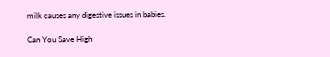milk causes any digestive issues in babies.

Can You Save High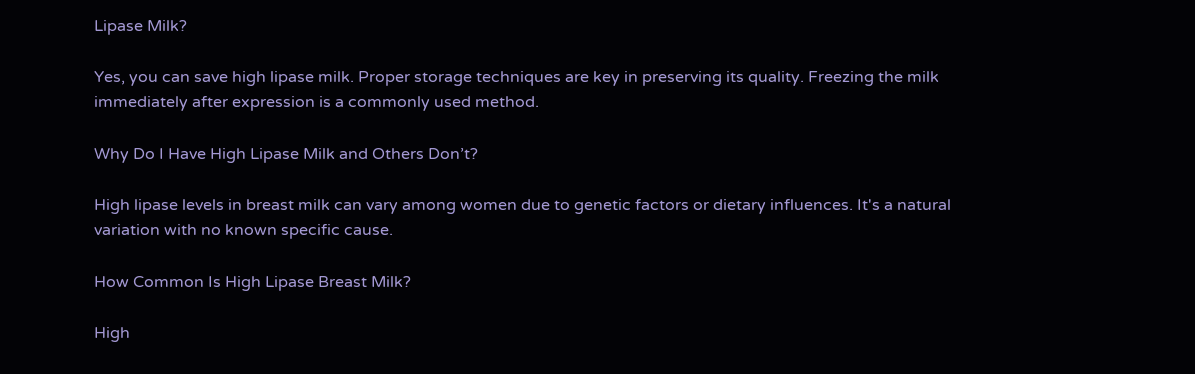Lipase Milk?

Yes, you can save high lipase milk. Proper storage techniques are key in preserving its quality. Freezing the milk immediately after expression is a commonly used method.

Why Do I Have High Lipase Milk and Others Don’t?

High lipase levels in breast milk can vary among women due to genetic factors or dietary influences. It's a natural variation with no known specific cause.

How Common Is High Lipase Breast Milk?

High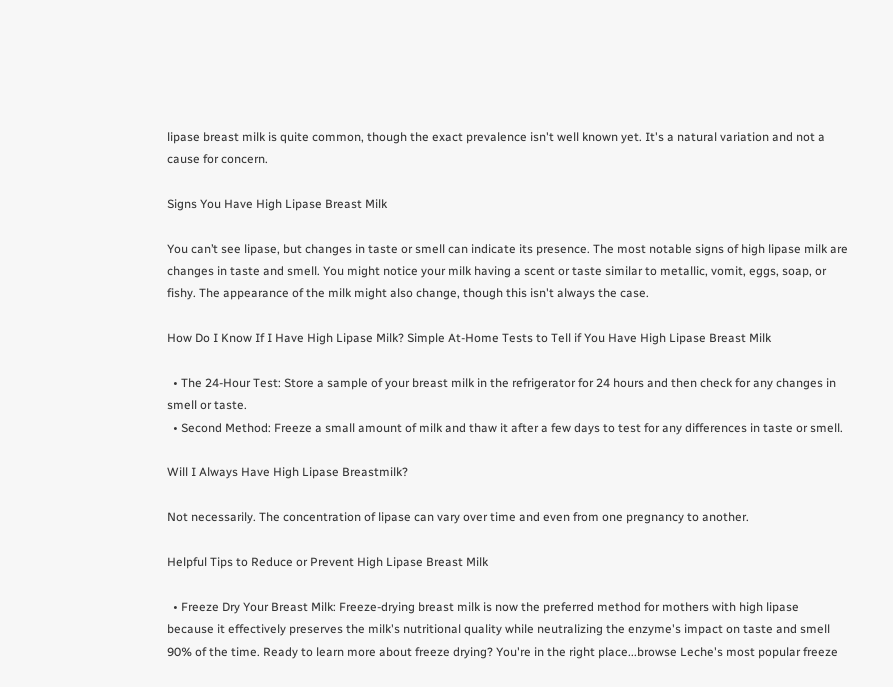lipase breast milk is quite common, though the exact prevalence isn't well known yet. It's a natural variation and not a cause for concern.

Signs You Have High Lipase Breast Milk

You can’t see lipase, but changes in taste or smell can indicate its presence. The most notable signs of high lipase milk are changes in taste and smell. You might notice your milk having a scent or taste similar to metallic, vomit, eggs, soap, or fishy. The appearance of the milk might also change, though this isn't always the case.

How Do I Know If I Have High Lipase Milk? Simple At-Home Tests to Tell if You Have High Lipase Breast Milk

  • The 24-Hour Test: Store a sample of your breast milk in the refrigerator for 24 hours and then check for any changes in smell or taste.
  • Second Method: Freeze a small amount of milk and thaw it after a few days to test for any differences in taste or smell.

Will I Always Have High Lipase Breastmilk?

Not necessarily. The concentration of lipase can vary over time and even from one pregnancy to another.

Helpful Tips to Reduce or Prevent High Lipase Breast Milk

  • Freeze Dry Your Breast Milk: Freeze-drying breast milk is now the preferred method for mothers with high lipase because it effectively preserves the milk's nutritional quality while neutralizing the enzyme's impact on taste and smell 90% of the time. Ready to learn more about freeze drying? You're in the right place...browse Leche's most popular freeze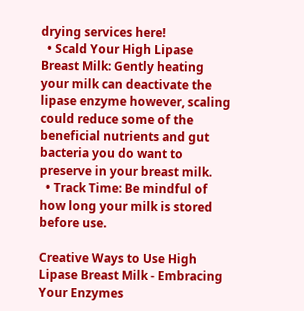drying services here!
  • Scald Your High Lipase Breast Milk: Gently heating your milk can deactivate the lipase enzyme however, scaling could reduce some of the beneficial nutrients and gut bacteria you do want to preserve in your breast milk.
  • Track Time: Be mindful of how long your milk is stored before use.

Creative Ways to Use High Lipase Breast Milk - Embracing Your Enzymes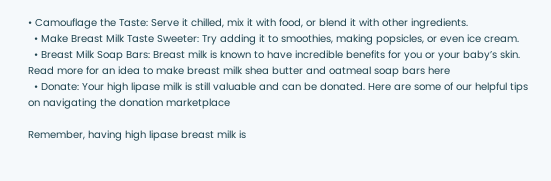• Camouflage the Taste: Serve it chilled, mix it with food, or blend it with other ingredients.
  • Make Breast Milk Taste Sweeter: Try adding it to smoothies, making popsicles, or even ice cream.
  • Breast Milk Soap Bars: Breast milk is known to have incredible benefits for you or your baby’s skin. Read more for an idea to make breast milk shea butter and oatmeal soap bars here
  • Donate: Your high lipase milk is still valuable and can be donated. Here are some of our helpful tips on navigating the donation marketplace

Remember, having high lipase breast milk is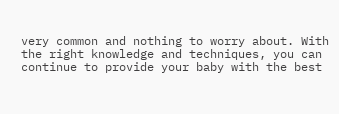very common and nothing to worry about. With the right knowledge and techniques, you can continue to provide your baby with the best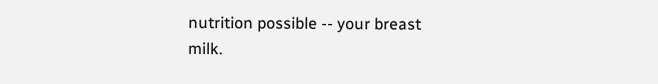nutrition possible -- your breast milk.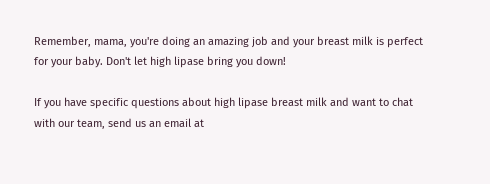Remember, mama, you're doing an amazing job and your breast milk is perfect for your baby. Don't let high lipase bring you down!

If you have specific questions about high lipase breast milk and want to chat with our team, send us an email at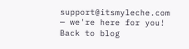support@itsmyleche.com — we're here for you!
Back to blog